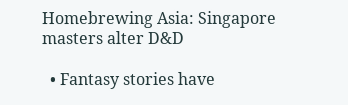Homebrewing Asia: Singapore masters alter D&D

  • Fantasy stories have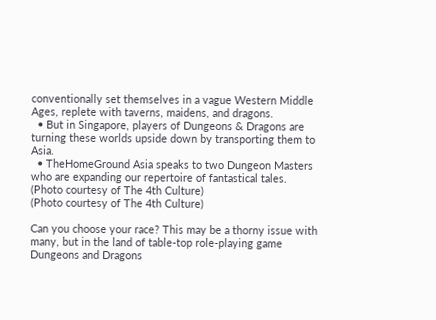conventionally set themselves in a vague Western Middle Ages, replete with taverns, maidens, and dragons.
  • But in Singapore, players of Dungeons & Dragons are turning these worlds upside down by transporting them to Asia.
  • TheHomeGround Asia speaks to two Dungeon Masters who are expanding our repertoire of fantastical tales.
(Photo courtesy of The 4th Culture)
(Photo courtesy of The 4th Culture)

Can you choose your race? This may be a thorny issue with many, but in the land of table-top role-playing game Dungeons and Dragons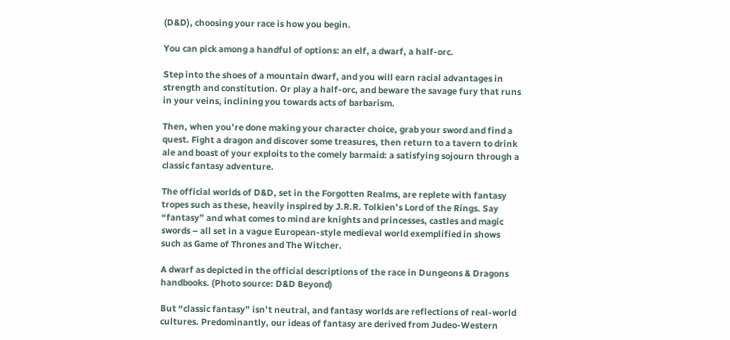(D&D), choosing your race is how you begin.

You can pick among a handful of options: an elf, a dwarf, a half-orc.

Step into the shoes of a mountain dwarf, and you will earn racial advantages in strength and constitution. Or play a half-orc, and beware the savage fury that runs in your veins, inclining you towards acts of barbarism.

Then, when you’re done making your character choice, grab your sword and find a quest. Fight a dragon and discover some treasures, then return to a tavern to drink ale and boast of your exploits to the comely barmaid: a satisfying sojourn through a classic fantasy adventure.

The official worlds of D&D, set in the Forgotten Realms, are replete with fantasy tropes such as these, heavily inspired by J.R.R. Tolkien’s Lord of the Rings. Say “fantasy” and what comes to mind are knights and princesses, castles and magic swords – all set in a vague European-style medieval world exemplified in shows such as Game of Thrones and The Witcher.

A dwarf as depicted in the official descriptions of the race in Dungeons & Dragons handbooks. (Photo source: D&D Beyond)

But “classic fantasy” isn’t neutral, and fantasy worlds are reflections of real-world cultures. Predominantly, our ideas of fantasy are derived from Judeo-Western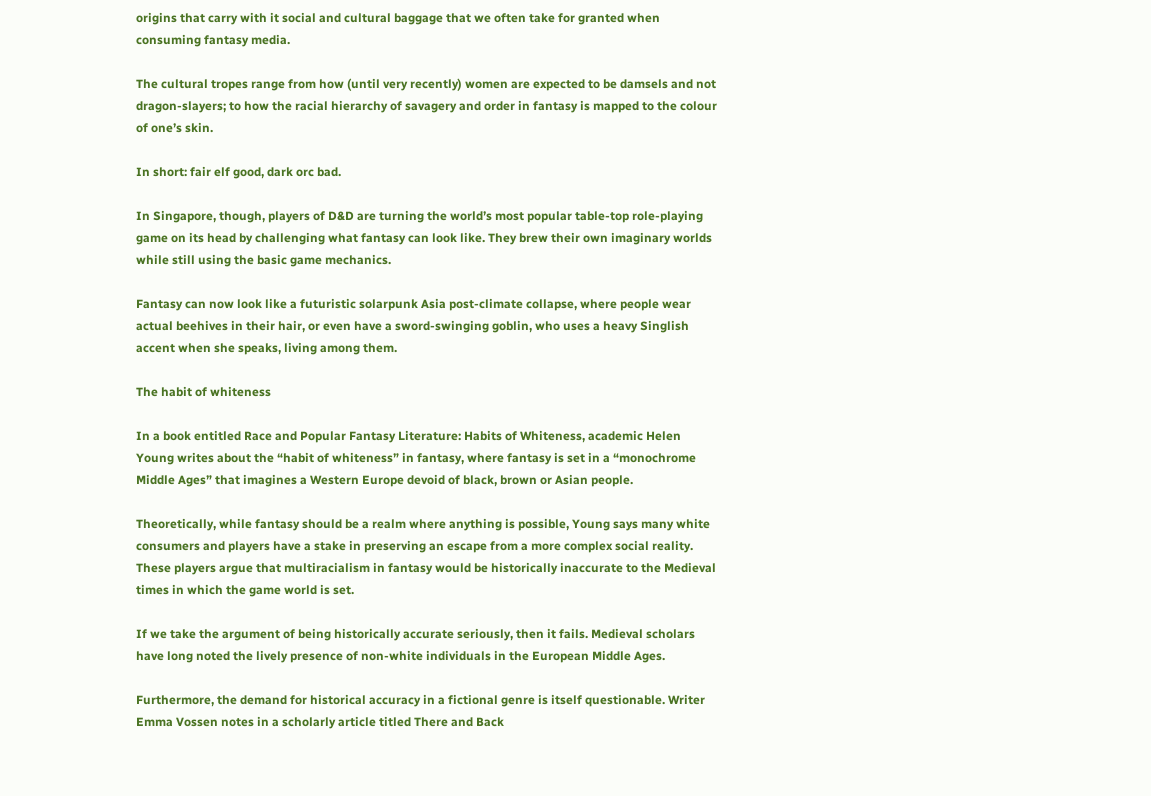origins that carry with it social and cultural baggage that we often take for granted when consuming fantasy media.

The cultural tropes range from how (until very recently) women are expected to be damsels and not dragon-slayers; to how the racial hierarchy of savagery and order in fantasy is mapped to the colour of one’s skin.

In short: fair elf good, dark orc bad.

In Singapore, though, players of D&D are turning the world’s most popular table-top role-playing game on its head by challenging what fantasy can look like. They brew their own imaginary worlds while still using the basic game mechanics.

Fantasy can now look like a futuristic solarpunk Asia post-climate collapse, where people wear actual beehives in their hair, or even have a sword-swinging goblin, who uses a heavy Singlish accent when she speaks, living among them.

The habit of whiteness

In a book entitled Race and Popular Fantasy Literature: Habits of Whiteness, academic Helen Young writes about the “habit of whiteness” in fantasy, where fantasy is set in a “monochrome Middle Ages” that imagines a Western Europe devoid of black, brown or Asian people.

Theoretically, while fantasy should be a realm where anything is possible, Young says many white consumers and players have a stake in preserving an escape from a more complex social reality. These players argue that multiracialism in fantasy would be historically inaccurate to the Medieval times in which the game world is set.

If we take the argument of being historically accurate seriously, then it fails. Medieval scholars have long noted the lively presence of non-white individuals in the European Middle Ages.

Furthermore, the demand for historical accuracy in a fictional genre is itself questionable. Writer Emma Vossen notes in a scholarly article titled There and Back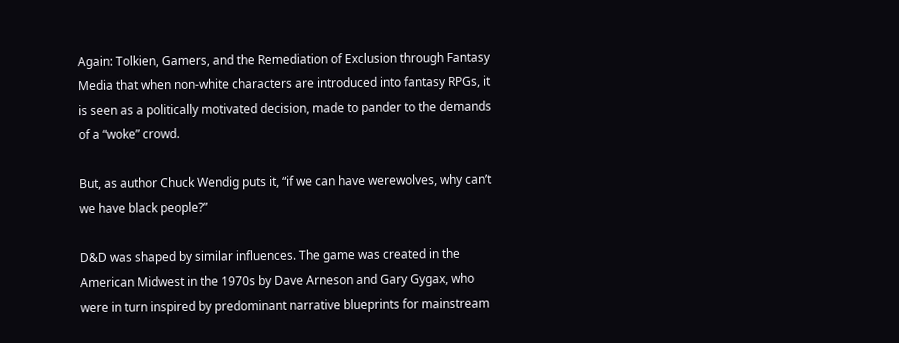Again: Tolkien, Gamers, and the Remediation of Exclusion through Fantasy Media that when non-white characters are introduced into fantasy RPGs, it is seen as a politically motivated decision, made to pander to the demands of a “woke” crowd.

But, as author Chuck Wendig puts it, “if we can have werewolves, why can’t we have black people?”

D&D was shaped by similar influences. The game was created in the American Midwest in the 1970s by Dave Arneson and Gary Gygax, who were in turn inspired by predominant narrative blueprints for mainstream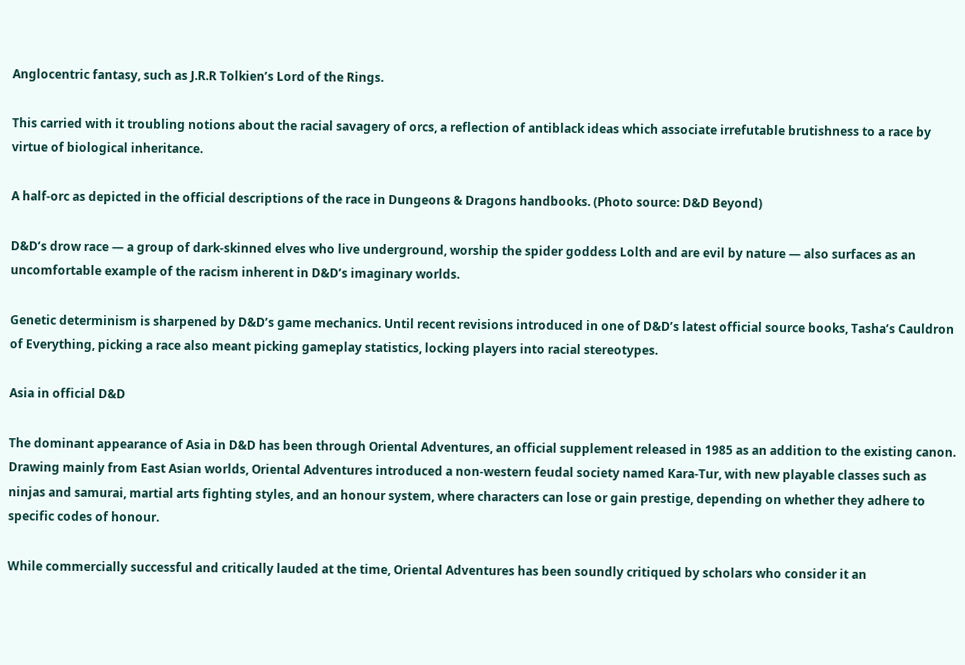Anglocentric fantasy, such as J.R.R Tolkien’s Lord of the Rings.

This carried with it troubling notions about the racial savagery of orcs, a reflection of antiblack ideas which associate irrefutable brutishness to a race by virtue of biological inheritance.

A half-orc as depicted in the official descriptions of the race in Dungeons & Dragons handbooks. (Photo source: D&D Beyond)

D&D’s drow race — a group of dark-skinned elves who live underground, worship the spider goddess Lolth and are evil by nature — also surfaces as an uncomfortable example of the racism inherent in D&D’s imaginary worlds.

Genetic determinism is sharpened by D&D’s game mechanics. Until recent revisions introduced in one of D&D’s latest official source books, Tasha’s Cauldron of Everything, picking a race also meant picking gameplay statistics, locking players into racial stereotypes.

Asia in official D&D

The dominant appearance of Asia in D&D has been through Oriental Adventures, an official supplement released in 1985 as an addition to the existing canon. Drawing mainly from East Asian worlds, Oriental Adventures introduced a non-western feudal society named Kara-Tur, with new playable classes such as ninjas and samurai, martial arts fighting styles, and an honour system, where characters can lose or gain prestige, depending on whether they adhere to specific codes of honour.

While commercially successful and critically lauded at the time, Oriental Adventures has been soundly critiqued by scholars who consider it an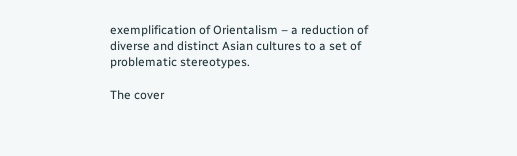exemplification of Orientalism – a reduction of diverse and distinct Asian cultures to a set of problematic stereotypes.

The cover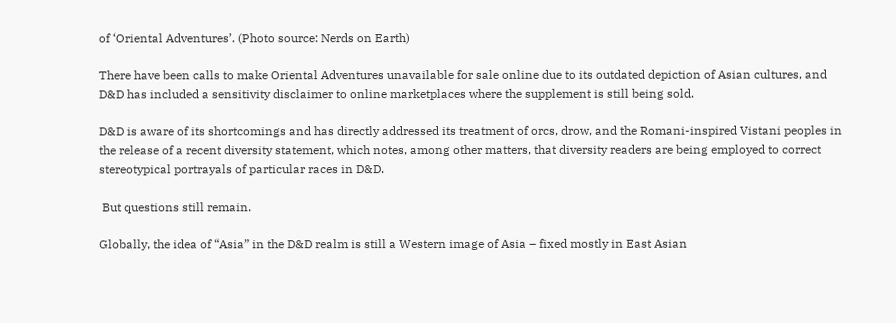of ‘Oriental Adventures’. (Photo source: Nerds on Earth)

There have been calls to make Oriental Adventures unavailable for sale online due to its outdated depiction of Asian cultures, and D&D has included a sensitivity disclaimer to online marketplaces where the supplement is still being sold.

D&D is aware of its shortcomings and has directly addressed its treatment of orcs, drow, and the Romani-inspired Vistani peoples in the release of a recent diversity statement, which notes, among other matters, that diversity readers are being employed to correct stereotypical portrayals of particular races in D&D.

 But questions still remain.

Globally, the idea of “Asia” in the D&D realm is still a Western image of Asia – fixed mostly in East Asian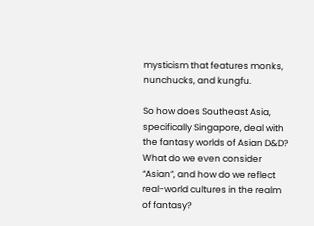mysticism that features monks, nunchucks, and kungfu.

So how does Southeast Asia, specifically Singapore, deal with the fantasy worlds of Asian D&D? What do we even consider “Asian”, and how do we reflect real-world cultures in the realm of fantasy?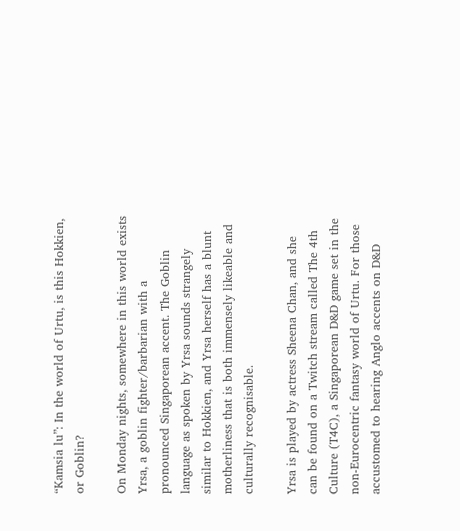“Kamsia lu”: In the world of Urtu, is this Hokkien, or Goblin?

On Monday nights, somewhere in this world exists Yrsa, a goblin fighter/barbarian with a pronounced Singaporean accent. The Goblin language as spoken by Yrsa sounds strangely similar to Hokkien, and Yrsa herself has a blunt motherliness that is both immensely likeable and culturally recognisable.

Yrsa is played by actress Sheena Chan, and she can be found on a Twitch stream called The 4th Culture (T4C), a Singaporean D&D game set in the non-Eurocentric fantasy world of Urtu. For those accustomed to hearing Anglo accents on D&D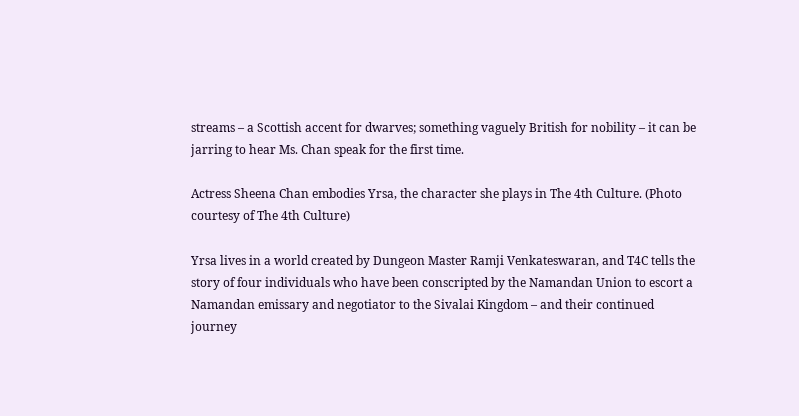streams – a Scottish accent for dwarves; something vaguely British for nobility – it can be jarring to hear Ms. Chan speak for the first time.

Actress Sheena Chan embodies Yrsa, the character she plays in The 4th Culture. (Photo courtesy of The 4th Culture)

Yrsa lives in a world created by Dungeon Master Ramji Venkateswaran, and T4C tells the story of four individuals who have been conscripted by the Namandan Union to escort a Namandan emissary and negotiator to the Sivalai Kingdom – and their continued journey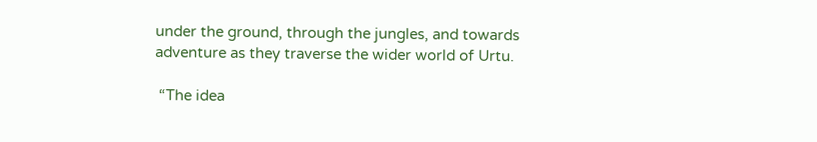under the ground, through the jungles, and towards adventure as they traverse the wider world of Urtu.

 “The idea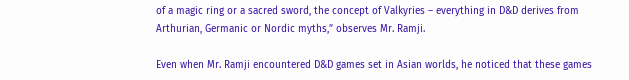of a magic ring or a sacred sword, the concept of Valkyries – everything in D&D derives from Arthurian, Germanic or Nordic myths,” observes Mr. Ramji.

Even when Mr. Ramji encountered D&D games set in Asian worlds, he noticed that these games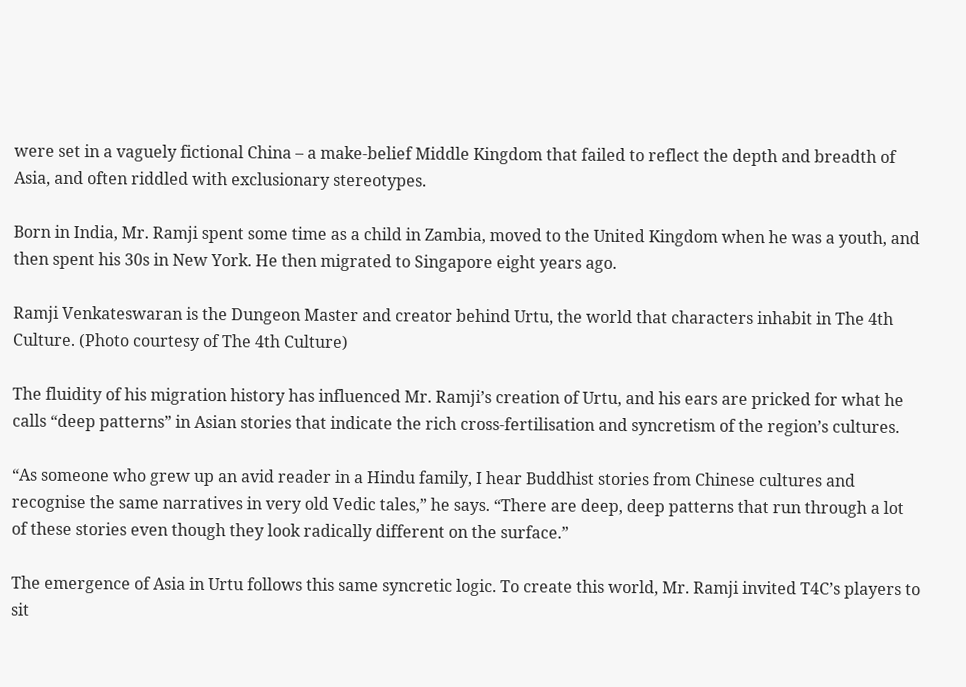were set in a vaguely fictional China – a make-belief Middle Kingdom that failed to reflect the depth and breadth of Asia, and often riddled with exclusionary stereotypes.

Born in India, Mr. Ramji spent some time as a child in Zambia, moved to the United Kingdom when he was a youth, and then spent his 30s in New York. He then migrated to Singapore eight years ago.

Ramji Venkateswaran is the Dungeon Master and creator behind Urtu, the world that characters inhabit in The 4th Culture. (Photo courtesy of The 4th Culture)

The fluidity of his migration history has influenced Mr. Ramji’s creation of Urtu, and his ears are pricked for what he calls “deep patterns” in Asian stories that indicate the rich cross-fertilisation and syncretism of the region’s cultures.

“As someone who grew up an avid reader in a Hindu family, I hear Buddhist stories from Chinese cultures and recognise the same narratives in very old Vedic tales,” he says. “There are deep, deep patterns that run through a lot of these stories even though they look radically different on the surface.”

The emergence of Asia in Urtu follows this same syncretic logic. To create this world, Mr. Ramji invited T4C’s players to sit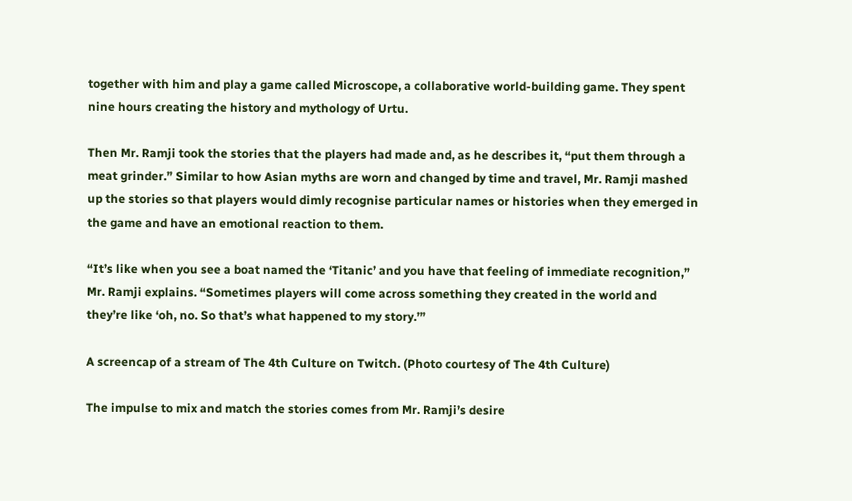together with him and play a game called Microscope, a collaborative world-building game. They spent nine hours creating the history and mythology of Urtu.

Then Mr. Ramji took the stories that the players had made and, as he describes it, “put them through a meat grinder.” Similar to how Asian myths are worn and changed by time and travel, Mr. Ramji mashed up the stories so that players would dimly recognise particular names or histories when they emerged in the game and have an emotional reaction to them.

“It’s like when you see a boat named the ‘Titanic’ and you have that feeling of immediate recognition,” Mr. Ramji explains. “Sometimes players will come across something they created in the world and they’re like ‘oh, no. So that’s what happened to my story.’”

A screencap of a stream of The 4th Culture on Twitch. (Photo courtesy of The 4th Culture)

The impulse to mix and match the stories comes from Mr. Ramji’s desire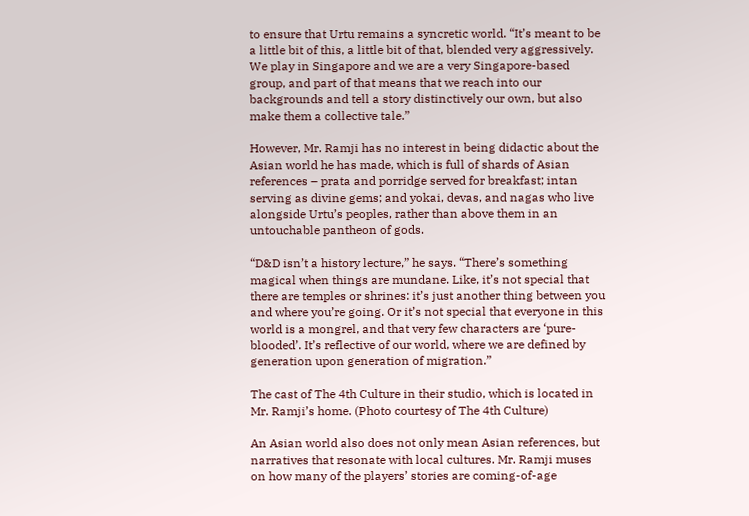to ensure that Urtu remains a syncretic world. “It’s meant to be a little bit of this, a little bit of that, blended very aggressively. We play in Singapore and we are a very Singapore-based group, and part of that means that we reach into our backgrounds and tell a story distinctively our own, but also make them a collective tale.”

However, Mr. Ramji has no interest in being didactic about the Asian world he has made, which is full of shards of Asian references – prata and porridge served for breakfast; intan serving as divine gems; and yokai, devas, and nagas who live alongside Urtu’s peoples, rather than above them in an untouchable pantheon of gods.

“D&D isn’t a history lecture,” he says. “There’s something magical when things are mundane. Like, it’s not special that there are temples or shrines: it’s just another thing between you and where you’re going. Or it’s not special that everyone in this world is a mongrel, and that very few characters are ‘pure-blooded’. It’s reflective of our world, where we are defined by generation upon generation of migration.”

The cast of The 4th Culture in their studio, which is located in Mr. Ramji’s home. (Photo courtesy of The 4th Culture)

An Asian world also does not only mean Asian references, but narratives that resonate with local cultures. Mr. Ramji muses on how many of the players’ stories are coming-of-age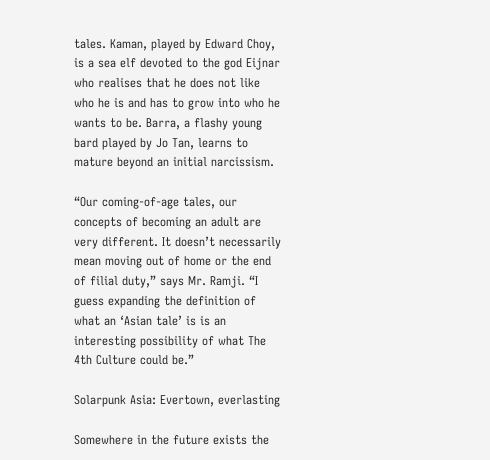tales. Kaman, played by Edward Choy, is a sea elf devoted to the god Eijnar who realises that he does not like who he is and has to grow into who he wants to be. Barra, a flashy young bard played by Jo Tan, learns to mature beyond an initial narcissism.

“Our coming-of-age tales, our concepts of becoming an adult are very different. It doesn’t necessarily mean moving out of home or the end of filial duty,” says Mr. Ramji. “I guess expanding the definition of what an ‘Asian tale’ is is an interesting possibility of what The 4th Culture could be.”

Solarpunk Asia: Evertown, everlasting

Somewhere in the future exists the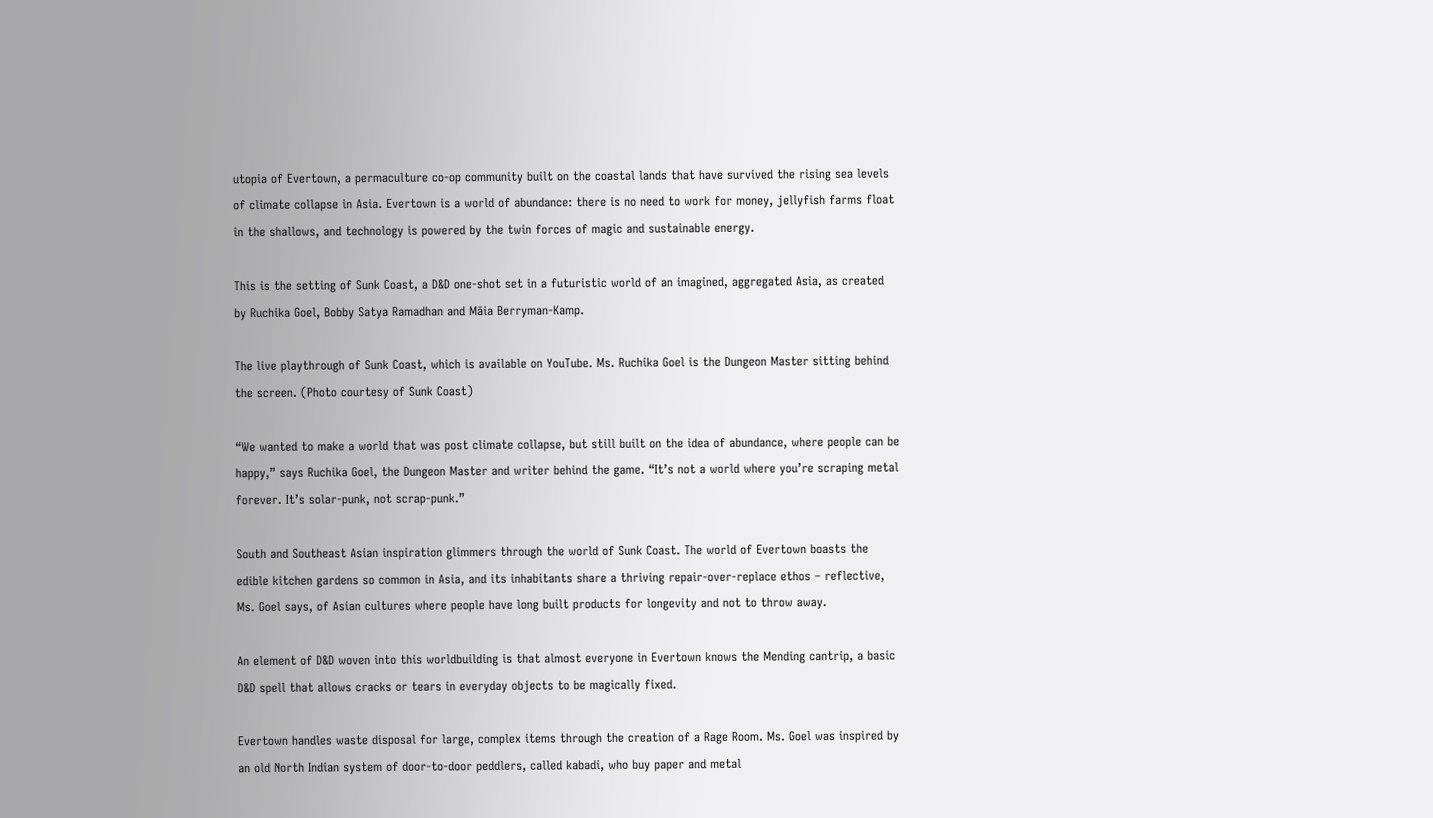utopia of Evertown, a permaculture co-op community built on the coastal lands that have survived the rising sea levels of climate collapse in Asia. Evertown is a world of abundance: there is no need to work for money, jellyfish farms float in the shallows, and technology is powered by the twin forces of magic and sustainable energy.

This is the setting of Sunk Coast, a D&D one-shot set in a futuristic world of an imagined, aggregated Asia, as created by Ruchika Goel, Bobby Satya Ramadhan and Māia Berryman-Kamp.

The live playthrough of Sunk Coast, which is available on YouTube. Ms. Ruchika Goel is the Dungeon Master sitting behind the screen. (Photo courtesy of Sunk Coast)

“We wanted to make a world that was post climate collapse, but still built on the idea of abundance, where people can be happy,” says Ruchika Goel, the Dungeon Master and writer behind the game. “It’s not a world where you’re scraping metal forever. It’s solar-punk, not scrap-punk.”

South and Southeast Asian inspiration glimmers through the world of Sunk Coast. The world of Evertown boasts the edible kitchen gardens so common in Asia, and its inhabitants share a thriving repair-over-replace ethos – reflective, Ms. Goel says, of Asian cultures where people have long built products for longevity and not to throw away.

An element of D&D woven into this worldbuilding is that almost everyone in Evertown knows the Mending cantrip, a basic D&D spell that allows cracks or tears in everyday objects to be magically fixed.

Evertown handles waste disposal for large, complex items through the creation of a Rage Room. Ms. Goel was inspired by an old North Indian system of door-to-door peddlers, called kabadi, who buy paper and metal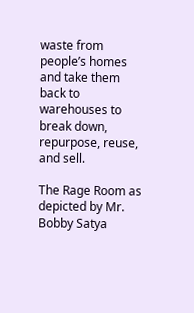waste from people’s homes and take them back to warehouses to break down, repurpose, reuse, and sell.

The Rage Room as depicted by Mr. Bobby Satya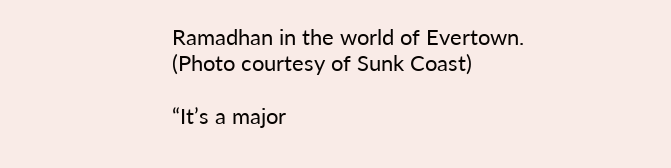Ramadhan in the world of Evertown. (Photo courtesy of Sunk Coast)

“It’s a major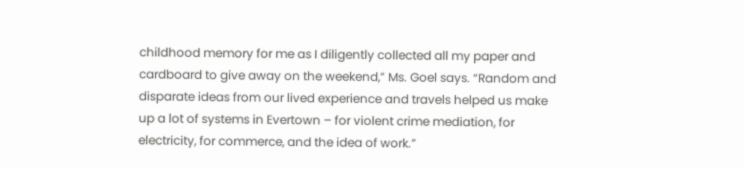childhood memory for me as I diligently collected all my paper and cardboard to give away on the weekend,” Ms. Goel says. “Random and disparate ideas from our lived experience and travels helped us make up a lot of systems in Evertown – for violent crime mediation, for electricity, for commerce, and the idea of work.”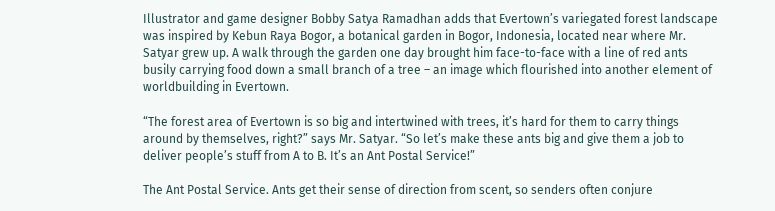Illustrator and game designer Bobby Satya Ramadhan adds that Evertown’s variegated forest landscape was inspired by Kebun Raya Bogor, a botanical garden in Bogor, Indonesia, located near where Mr. Satyar grew up. A walk through the garden one day brought him face-to-face with a line of red ants busily carrying food down a small branch of a tree – an image which flourished into another element of worldbuilding in Evertown.

“The forest area of Evertown is so big and intertwined with trees, it’s hard for them to carry things around by themselves, right?” says Mr. Satyar. “So let’s make these ants big and give them a job to deliver people’s stuff from A to B. It’s an Ant Postal Service!”

The Ant Postal Service. Ants get their sense of direction from scent, so senders often conjure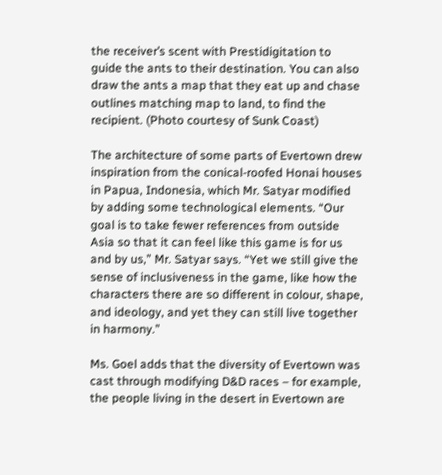the receiver’s scent with Prestidigitation to guide the ants to their destination. You can also draw the ants a map that they eat up and chase outlines matching map to land, to find the recipient. (Photo courtesy of Sunk Coast)

The architecture of some parts of Evertown drew inspiration from the conical-roofed Honai houses in Papua, Indonesia, which Mr. Satyar modified by adding some technological elements. “Our goal is to take fewer references from outside Asia so that it can feel like this game is for us and by us,” Mr. Satyar says. “Yet we still give the sense of inclusiveness in the game, like how the characters there are so different in colour, shape, and ideology, and yet they can still live together in harmony.”

Ms. Goel adds that the diversity of Evertown was cast through modifying D&D races – for example, the people living in the desert in Evertown are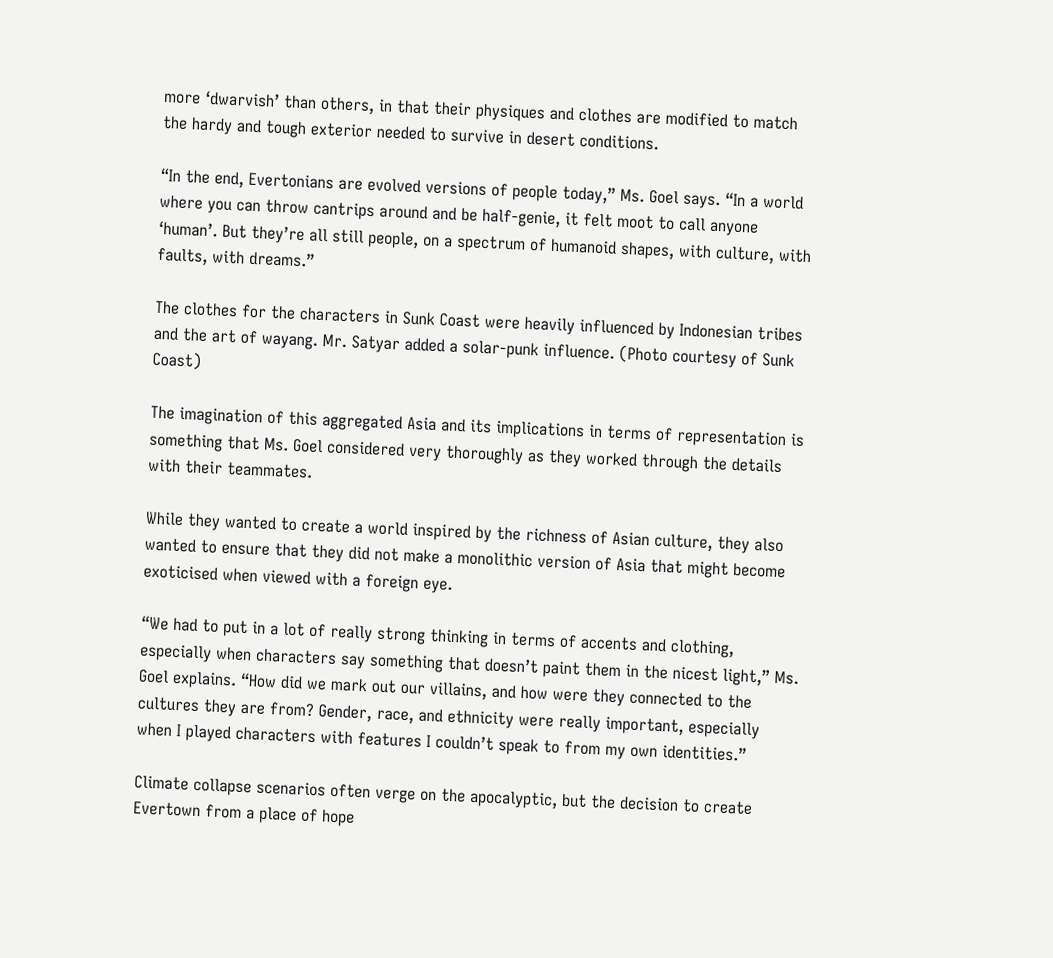more ‘dwarvish’ than others, in that their physiques and clothes are modified to match the hardy and tough exterior needed to survive in desert conditions.

“In the end, Evertonians are evolved versions of people today,” Ms. Goel says. “In a world where you can throw cantrips around and be half-genie, it felt moot to call anyone ‘human’. But they’re all still people, on a spectrum of humanoid shapes, with culture, with faults, with dreams.”

The clothes for the characters in Sunk Coast were heavily influenced by Indonesian tribes and the art of wayang. Mr. Satyar added a solar-punk influence. (Photo courtesy of Sunk Coast)

The imagination of this aggregated Asia and its implications in terms of representation is something that Ms. Goel considered very thoroughly as they worked through the details with their teammates.

While they wanted to create a world inspired by the richness of Asian culture, they also wanted to ensure that they did not make a monolithic version of Asia that might become exoticised when viewed with a foreign eye.

“We had to put in a lot of really strong thinking in terms of accents and clothing, especially when characters say something that doesn’t paint them in the nicest light,” Ms. Goel explains. “How did we mark out our villains, and how were they connected to the cultures they are from? Gender, race, and ethnicity were really important, especially when I played characters with features I couldn’t speak to from my own identities.”

Climate collapse scenarios often verge on the apocalyptic, but the decision to create Evertown from a place of hope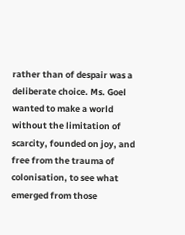rather than of despair was a deliberate choice. Ms. Goel wanted to make a world without the limitation of scarcity, founded on joy, and free from the trauma of colonisation, to see what emerged from those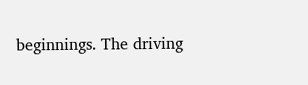beginnings. The driving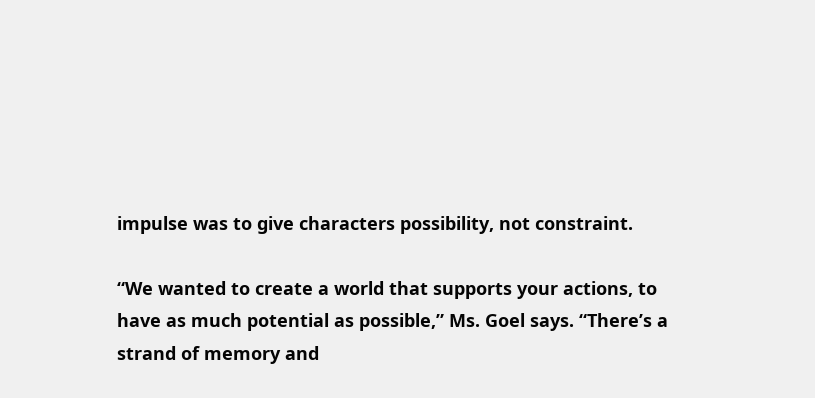impulse was to give characters possibility, not constraint.

“We wanted to create a world that supports your actions, to have as much potential as possible,” Ms. Goel says. “There’s a strand of memory and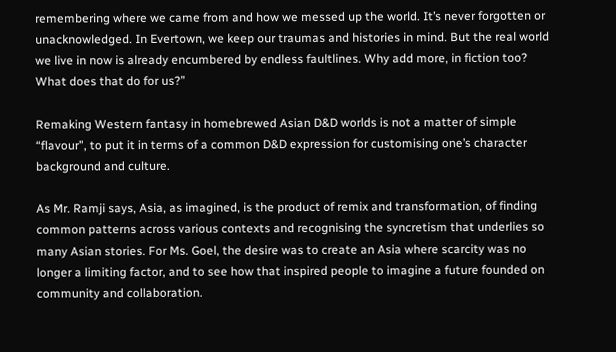remembering where we came from and how we messed up the world. It’s never forgotten or unacknowledged. In Evertown, we keep our traumas and histories in mind. But the real world we live in now is already encumbered by endless faultlines. Why add more, in fiction too? What does that do for us?”

Remaking Western fantasy in homebrewed Asian D&D worlds is not a matter of simple “flavour”, to put it in terms of a common D&D expression for customising one’s character background and culture.

As Mr. Ramji says, Asia, as imagined, is the product of remix and transformation, of finding common patterns across various contexts and recognising the syncretism that underlies so many Asian stories. For Ms. Goel, the desire was to create an Asia where scarcity was no longer a limiting factor, and to see how that inspired people to imagine a future founded on community and collaboration.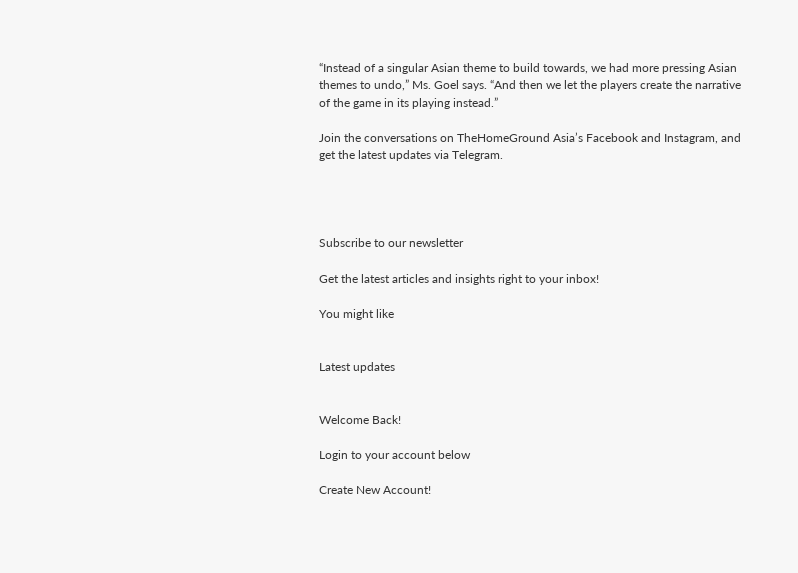“Instead of a singular Asian theme to build towards, we had more pressing Asian themes to undo,” Ms. Goel says. “And then we let the players create the narrative of the game in its playing instead.”

Join the conversations on TheHomeGround Asia’s Facebook and Instagram, and get the latest updates via Telegram.




Subscribe to our newsletter

Get the latest articles and insights right to your inbox!

You might like


Latest updates


Welcome Back!

Login to your account below

Create New Account!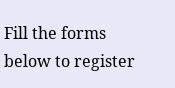Fill the forms below to register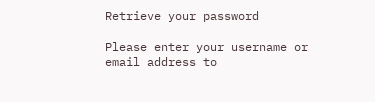Retrieve your password

Please enter your username or email address to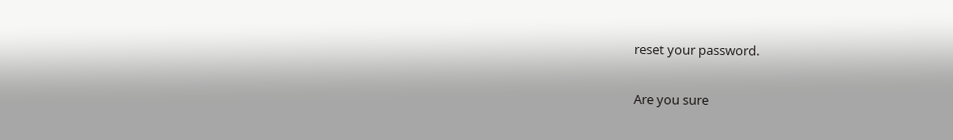reset your password.

Are you sure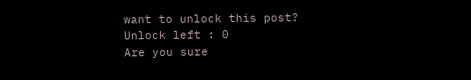want to unlock this post?
Unlock left : 0
Are you sure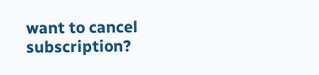want to cancel subscription?